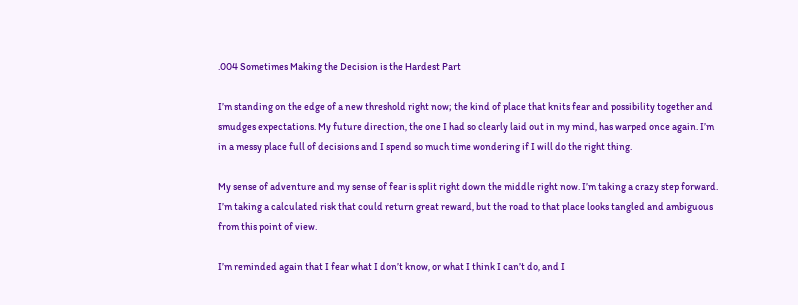.004 Sometimes Making the Decision is the Hardest Part

I’m standing on the edge of a new threshold right now; the kind of place that knits fear and possibility together and smudges expectations. My future direction, the one I had so clearly laid out in my mind, has warped once again. I’m in a messy place full of decisions and I spend so much time wondering if I will do the right thing.

My sense of adventure and my sense of fear is split right down the middle right now. I’m taking a crazy step forward. I’m taking a calculated risk that could return great reward, but the road to that place looks tangled and ambiguous from this point of view.

I’m reminded again that I fear what I don’t know, or what I think I can’t do, and I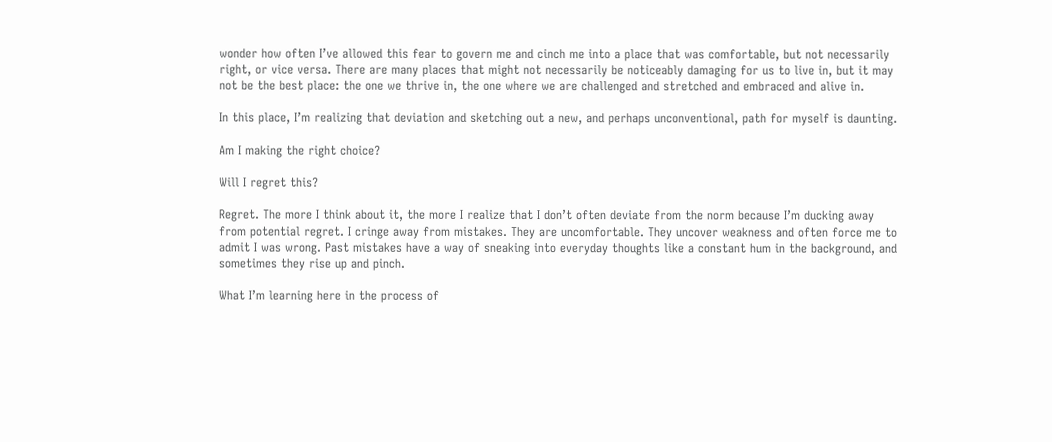wonder how often I’ve allowed this fear to govern me and cinch me into a place that was comfortable, but not necessarily right, or vice versa. There are many places that might not necessarily be noticeably damaging for us to live in, but it may not be the best place: the one we thrive in, the one where we are challenged and stretched and embraced and alive in.

In this place, I’m realizing that deviation and sketching out a new, and perhaps unconventional, path for myself is daunting.

Am I making the right choice?

Will I regret this?

Regret. The more I think about it, the more I realize that I don’t often deviate from the norm because I’m ducking away from potential regret. I cringe away from mistakes. They are uncomfortable. They uncover weakness and often force me to admit I was wrong. Past mistakes have a way of sneaking into everyday thoughts like a constant hum in the background, and sometimes they rise up and pinch.

What I’m learning here in the process of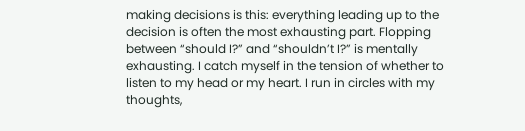making decisions is this: everything leading up to the decision is often the most exhausting part. Flopping between “should I?” and “shouldn’t I?” is mentally exhausting. I catch myself in the tension of whether to listen to my head or my heart. I run in circles with my thoughts,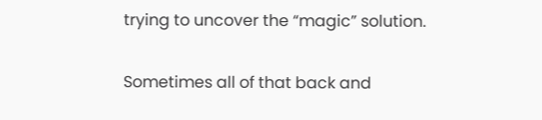trying to uncover the “magic” solution.

Sometimes all of that back and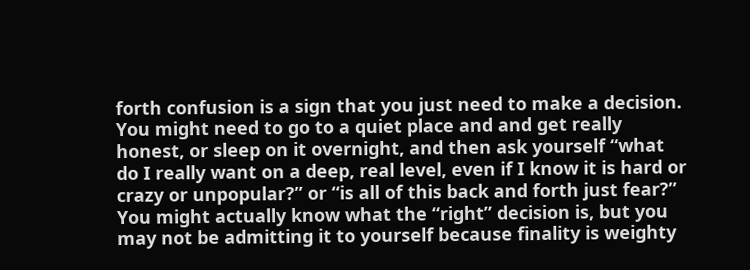forth confusion is a sign that you just need to make a decision. You might need to go to a quiet place and and get really honest, or sleep on it overnight, and then ask yourself “what do I really want on a deep, real level, even if I know it is hard or crazy or unpopular?” or “is all of this back and forth just fear?” You might actually know what the “right” decision is, but you may not be admitting it to yourself because finality is weighty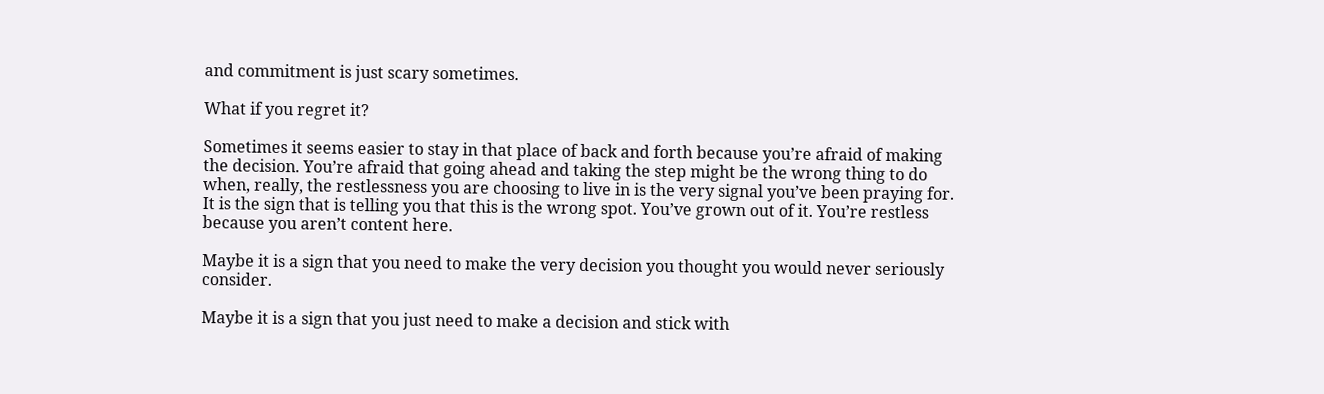and commitment is just scary sometimes.

What if you regret it?

Sometimes it seems easier to stay in that place of back and forth because you’re afraid of making the decision. You’re afraid that going ahead and taking the step might be the wrong thing to do when, really, the restlessness you are choosing to live in is the very signal you’ve been praying for. It is the sign that is telling you that this is the wrong spot. You’ve grown out of it. You’re restless because you aren’t content here.

Maybe it is a sign that you need to make the very decision you thought you would never seriously consider.

Maybe it is a sign that you just need to make a decision and stick with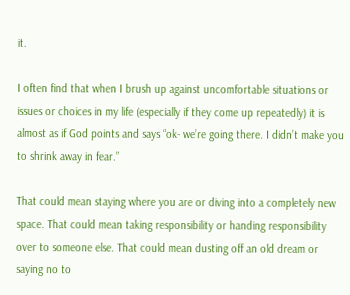it.

I often find that when I brush up against uncomfortable situations or issues or choices in my life (especially if they come up repeatedly) it is almost as if God points and says “ok- we’re going there. I didn’t make you to shrink away in fear.”

That could mean staying where you are or diving into a completely new space. That could mean taking responsibility or handing responsibility over to someone else. That could mean dusting off an old dream or saying no to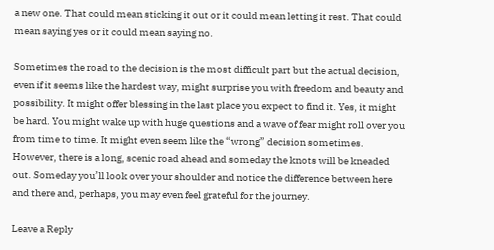a new one. That could mean sticking it out or it could mean letting it rest. That could mean saying yes or it could mean saying no.

Sometimes the road to the decision is the most difficult part but the actual decision, even if it seems like the hardest way, might surprise you with freedom and beauty and possibility. It might offer blessing in the last place you expect to find it. Yes, it might be hard. You might wake up with huge questions and a wave of fear might roll over you from time to time. It might even seem like the “wrong” decision sometimes. However, there is a long, scenic road ahead and someday the knots will be kneaded out. Someday you’ll look over your shoulder and notice the difference between here and there and, perhaps, you may even feel grateful for the journey.

Leave a Reply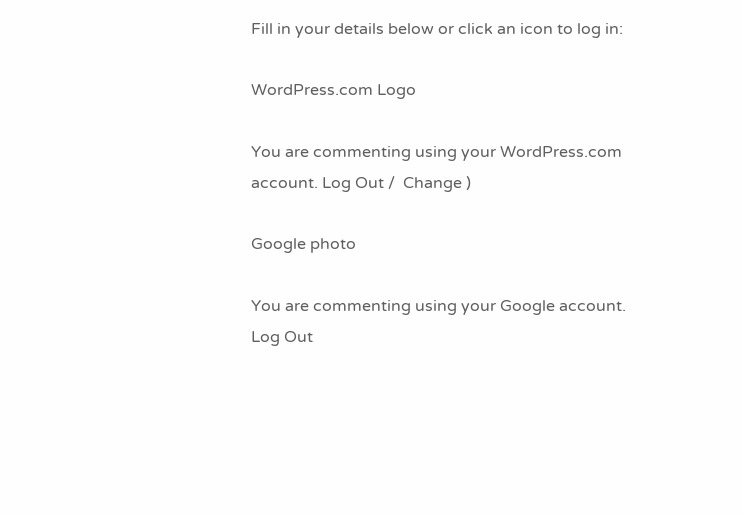Fill in your details below or click an icon to log in:

WordPress.com Logo

You are commenting using your WordPress.com account. Log Out /  Change )

Google photo

You are commenting using your Google account. Log Out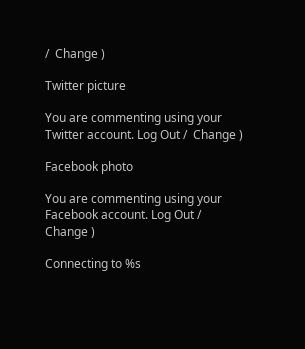/  Change )

Twitter picture

You are commenting using your Twitter account. Log Out /  Change )

Facebook photo

You are commenting using your Facebook account. Log Out /  Change )

Connecting to %s